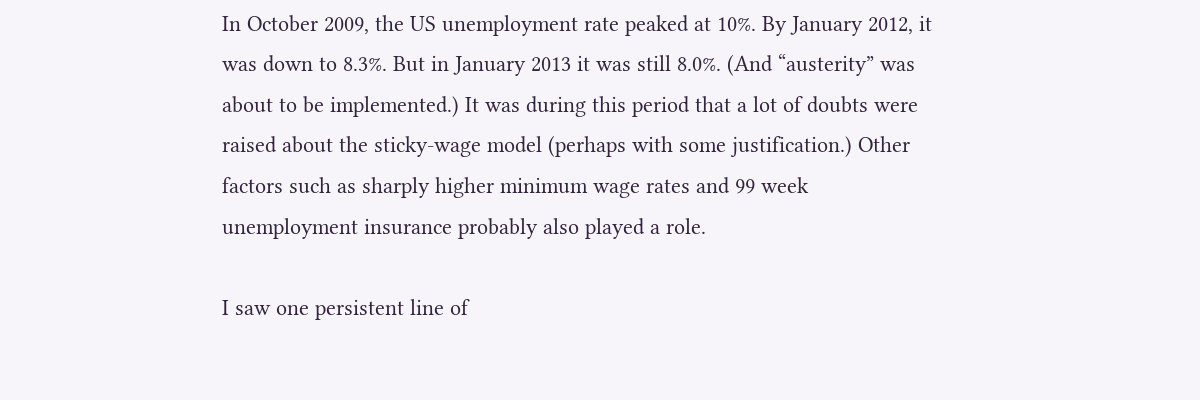In October 2009, the US unemployment rate peaked at 10%. By January 2012, it was down to 8.3%. But in January 2013 it was still 8.0%. (And “austerity” was about to be implemented.) It was during this period that a lot of doubts were raised about the sticky-wage model (perhaps with some justification.) Other factors such as sharply higher minimum wage rates and 99 week unemployment insurance probably also played a role.

I saw one persistent line of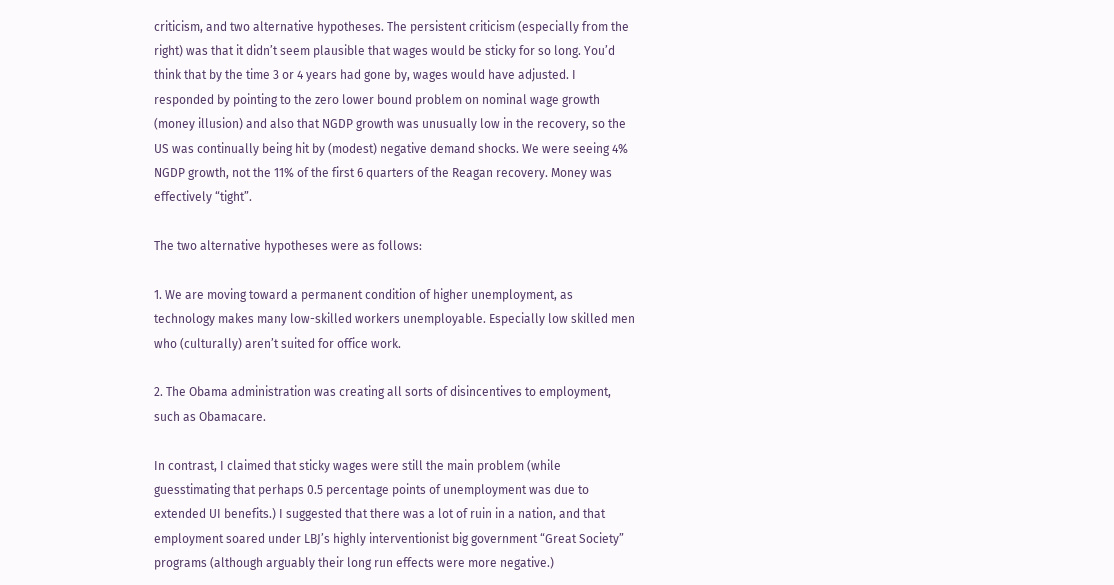criticism, and two alternative hypotheses. The persistent criticism (especially from the right) was that it didn’t seem plausible that wages would be sticky for so long. You’d think that by the time 3 or 4 years had gone by, wages would have adjusted. I responded by pointing to the zero lower bound problem on nominal wage growth (money illusion) and also that NGDP growth was unusually low in the recovery, so the US was continually being hit by (modest) negative demand shocks. We were seeing 4% NGDP growth, not the 11% of the first 6 quarters of the Reagan recovery. Money was effectively “tight”.

The two alternative hypotheses were as follows:

1. We are moving toward a permanent condition of higher unemployment, as technology makes many low-skilled workers unemployable. Especially low skilled men who (culturally) aren’t suited for office work.

2. The Obama administration was creating all sorts of disincentives to employment, such as Obamacare.

In contrast, I claimed that sticky wages were still the main problem (while guesstimating that perhaps 0.5 percentage points of unemployment was due to extended UI benefits.) I suggested that there was a lot of ruin in a nation, and that employment soared under LBJ’s highly interventionist big government “Great Society” programs (although arguably their long run effects were more negative.)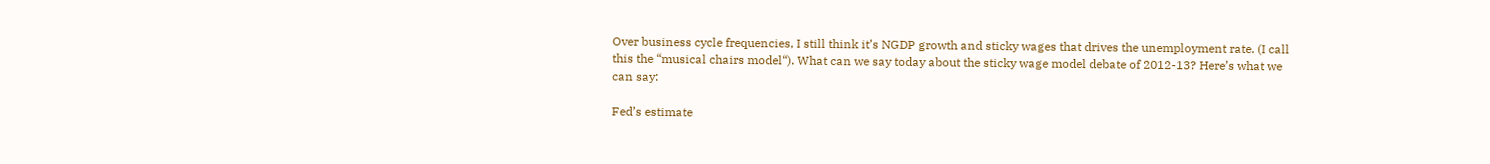Over business cycle frequencies, I still think it’s NGDP growth and sticky wages that drives the unemployment rate. (I call this the “musical chairs model“). What can we say today about the sticky wage model debate of 2012-13? Here’s what we can say:

Fed’s estimate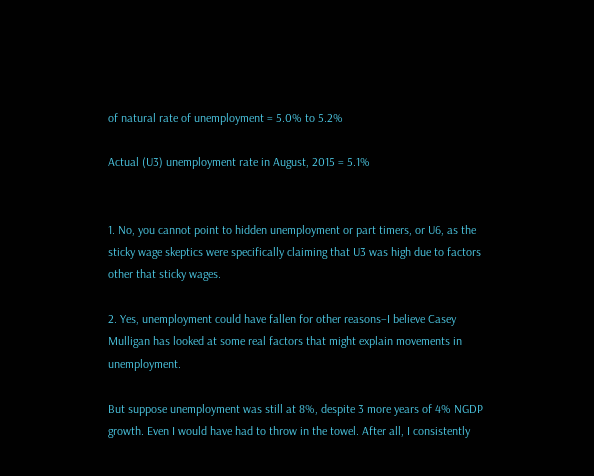of natural rate of unemployment = 5.0% to 5.2%

Actual (U3) unemployment rate in August, 2015 = 5.1%


1. No, you cannot point to hidden unemployment or part timers, or U6, as the sticky wage skeptics were specifically claiming that U3 was high due to factors other that sticky wages.

2. Yes, unemployment could have fallen for other reasons–I believe Casey Mulligan has looked at some real factors that might explain movements in unemployment.

But suppose unemployment was still at 8%, despite 3 more years of 4% NGDP growth. Even I would have had to throw in the towel. After all, I consistently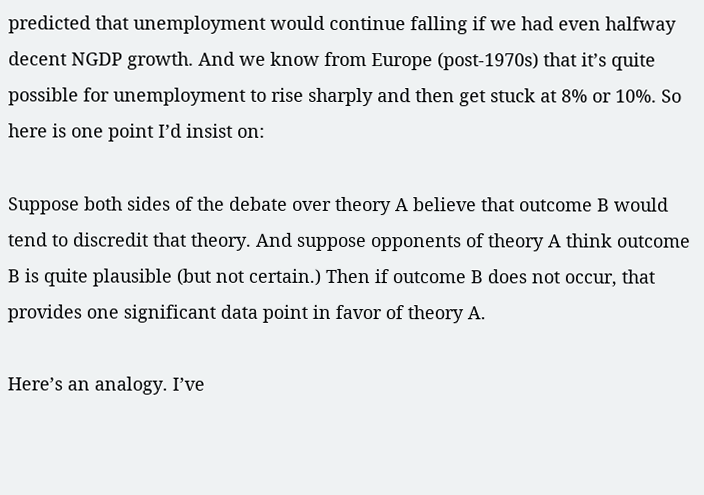predicted that unemployment would continue falling if we had even halfway decent NGDP growth. And we know from Europe (post-1970s) that it’s quite possible for unemployment to rise sharply and then get stuck at 8% or 10%. So here is one point I’d insist on:

Suppose both sides of the debate over theory A believe that outcome B would tend to discredit that theory. And suppose opponents of theory A think outcome B is quite plausible (but not certain.) Then if outcome B does not occur, that provides one significant data point in favor of theory A.

Here’s an analogy. I’ve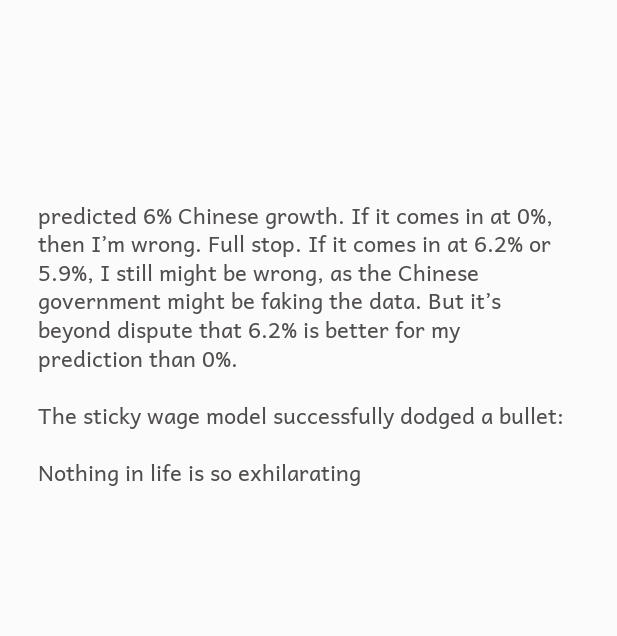predicted 6% Chinese growth. If it comes in at 0%, then I’m wrong. Full stop. If it comes in at 6.2% or 5.9%, I still might be wrong, as the Chinese government might be faking the data. But it’s beyond dispute that 6.2% is better for my prediction than 0%.

The sticky wage model successfully dodged a bullet:

Nothing in life is so exhilarating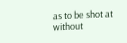as to be shot at without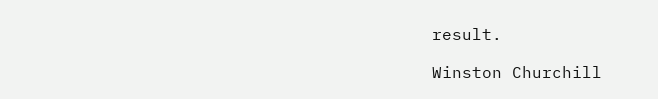result.

Winston Churchill